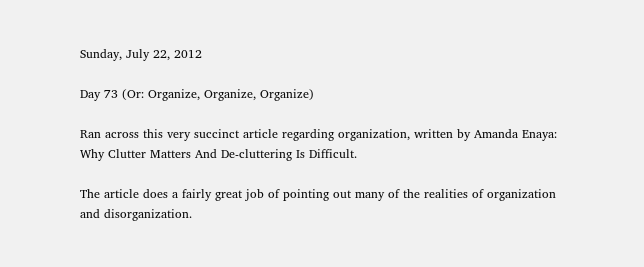Sunday, July 22, 2012

Day 73 (Or: Organize, Organize, Organize)

Ran across this very succinct article regarding organization, written by Amanda Enaya: Why Clutter Matters And De-cluttering Is Difficult.

The article does a fairly great job of pointing out many of the realities of organization and disorganization.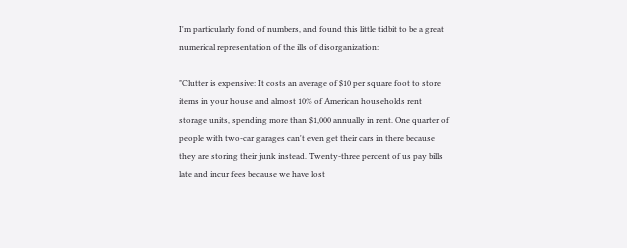I'm particularly fond of numbers, and found this little tidbit to be a great numerical representation of the ills of disorganization:

"Clutter is expensive: It costs an average of $10 per square foot to store items in your house and almost 10% of American households rent storage units, spending more than $1,000 annually in rent. One quarter of people with two-car garages can't even get their cars in there because they are storing their junk instead. Twenty-three percent of us pay bills late and incur fees because we have lost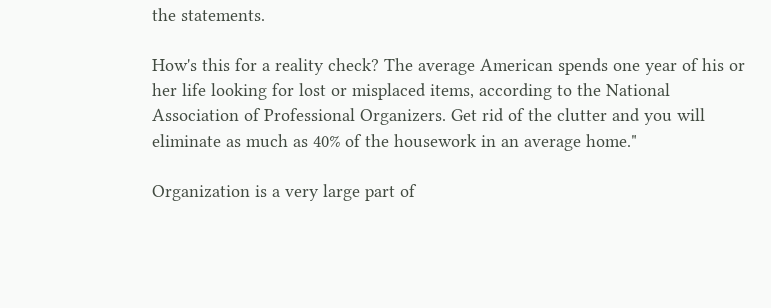the statements.

How's this for a reality check? The average American spends one year of his or her life looking for lost or misplaced items, according to the National Association of Professional Organizers. Get rid of the clutter and you will eliminate as much as 40% of the housework in an average home."

Organization is a very large part of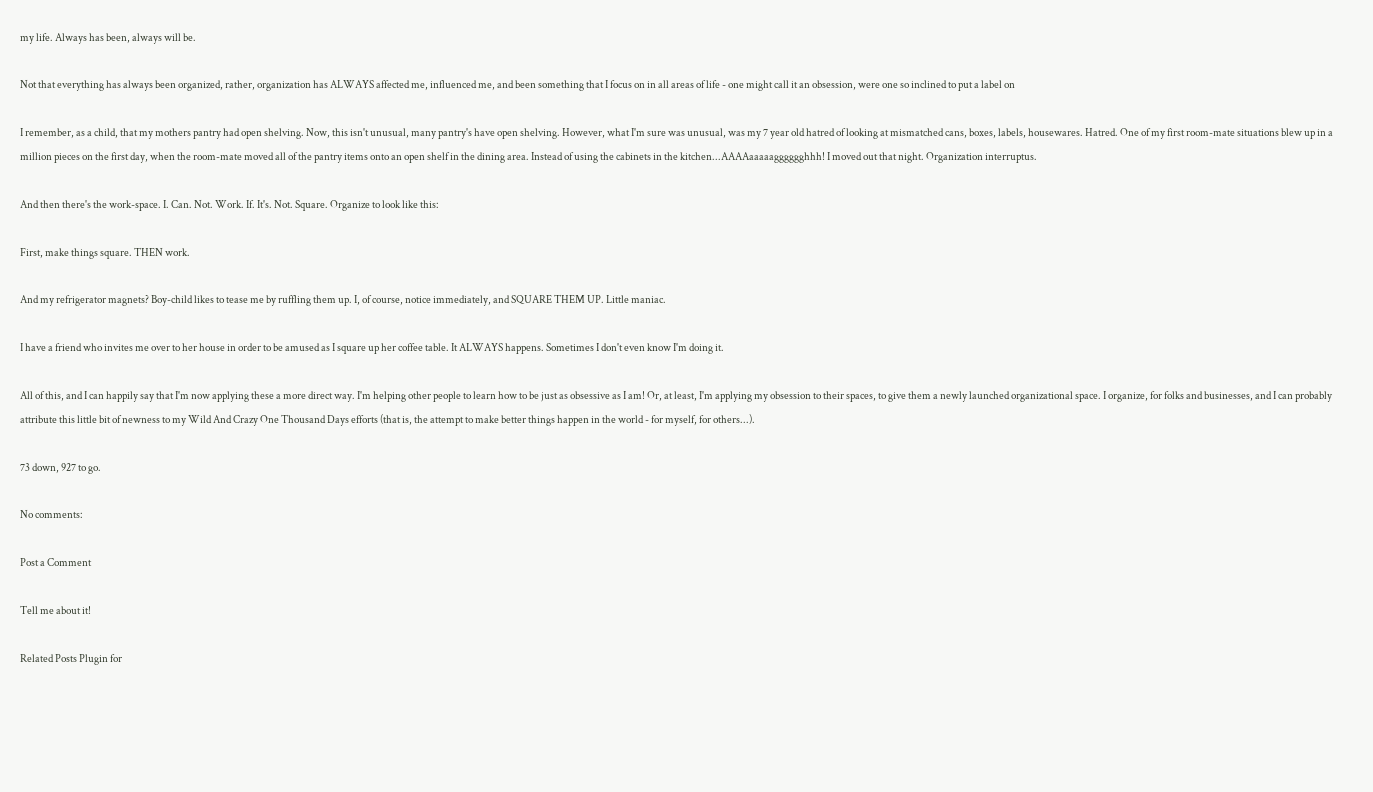my life. Always has been, always will be.

Not that everything has always been organized, rather, organization has ALWAYS affected me, influenced me, and been something that I focus on in all areas of life - one might call it an obsession, were one so inclined to put a label on

I remember, as a child, that my mothers pantry had open shelving. Now, this isn't unusual, many pantry's have open shelving. However, what I'm sure was unusual, was my 7 year old hatred of looking at mismatched cans, boxes, labels, housewares. Hatred. One of my first room-mate situations blew up in a million pieces on the first day, when the room-mate moved all of the pantry items onto an open shelf in the dining area. Instead of using the cabinets in the kitchen...AAAAaaaaagggggghhh! I moved out that night. Organization interruptus.

And then there's the work-space. I. Can. Not. Work. If. It's. Not. Square. Organize to look like this:

First, make things square. THEN work.

And my refrigerator magnets? Boy-child likes to tease me by ruffling them up. I, of course, notice immediately, and SQUARE THEM UP. Little maniac.

I have a friend who invites me over to her house in order to be amused as I square up her coffee table. It ALWAYS happens. Sometimes I don't even know I'm doing it.

All of this, and I can happily say that I'm now applying these a more direct way. I'm helping other people to learn how to be just as obsessive as I am! Or, at least, I'm applying my obsession to their spaces, to give them a newly launched organizational space. I organize, for folks and businesses, and I can probably attribute this little bit of newness to my Wild And Crazy One Thousand Days efforts (that is, the attempt to make better things happen in the world - for myself, for others...).

73 down, 927 to go.

No comments:

Post a Comment

Tell me about it!

Related Posts Plugin for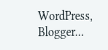WordPress, Blogger...